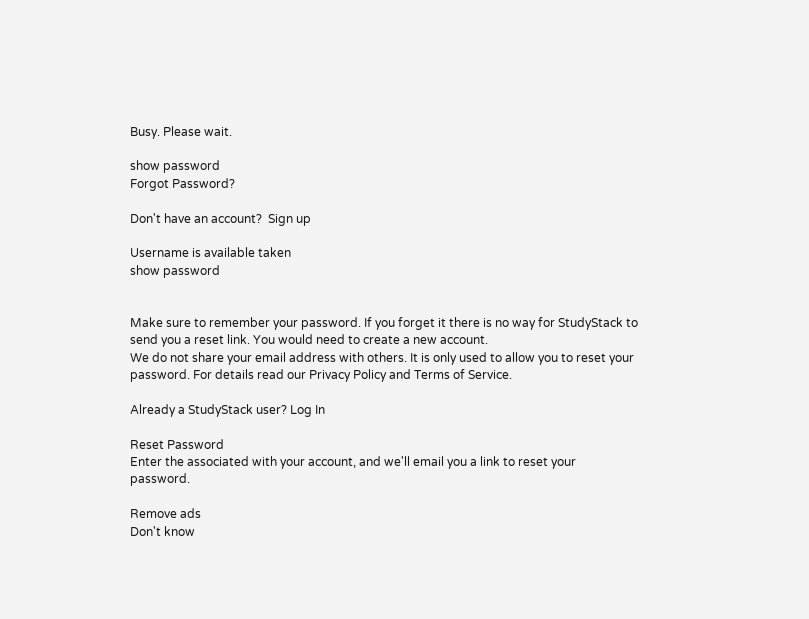Busy. Please wait.

show password
Forgot Password?

Don't have an account?  Sign up

Username is available taken
show password


Make sure to remember your password. If you forget it there is no way for StudyStack to send you a reset link. You would need to create a new account.
We do not share your email address with others. It is only used to allow you to reset your password. For details read our Privacy Policy and Terms of Service.

Already a StudyStack user? Log In

Reset Password
Enter the associated with your account, and we'll email you a link to reset your password.

Remove ads
Don't know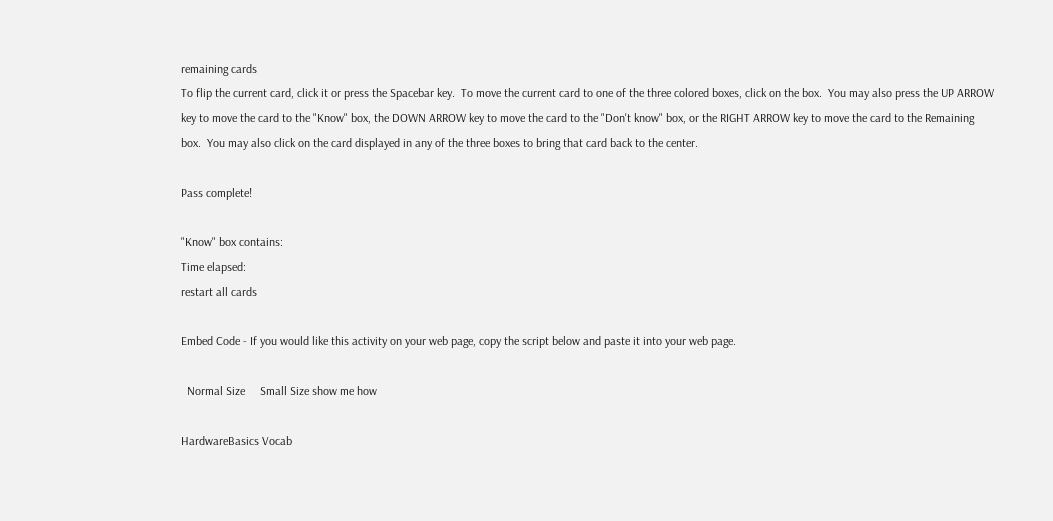remaining cards
To flip the current card, click it or press the Spacebar key.  To move the current card to one of the three colored boxes, click on the box.  You may also press the UP ARROW key to move the card to the "Know" box, the DOWN ARROW key to move the card to the "Don't know" box, or the RIGHT ARROW key to move the card to the Remaining box.  You may also click on the card displayed in any of the three boxes to bring that card back to the center.

Pass complete!

"Know" box contains:
Time elapsed:
restart all cards

Embed Code - If you would like this activity on your web page, copy the script below and paste it into your web page.

  Normal Size     Small Size show me how

HardwareBasics Vocab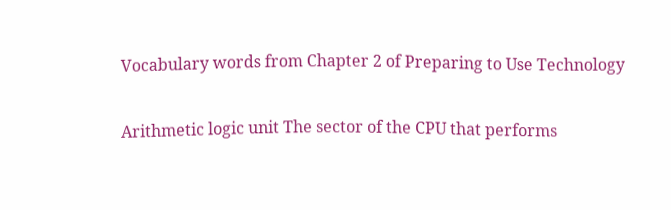Vocabulary words from Chapter 2 of Preparing to Use Technology

Arithmetic logic unit The sector of the CPU that performs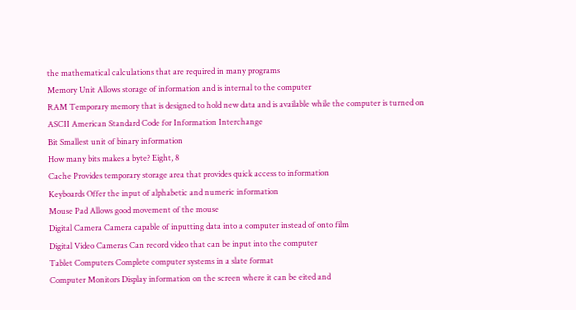the mathematical calculations that are required in many programs
Memory Unit Allows storage of information and is internal to the computer
RAM Temporary memory that is designed to hold new data and is available while the computer is turned on
ASCII American Standard Code for Information Interchange
Bit Smallest unit of binary information
How many bits makes a byte? Eight, 8
Cache Provides temporary storage area that provides quick access to information
Keyboards Offer the input of alphabetic and numeric information
Mouse Pad Allows good movement of the mouse
Digital Camera Camera capable of inputting data into a computer instead of onto film
Digital Video Cameras Can record video that can be input into the computer
Tablet Computers Complete computer systems in a slate format
Computer Monitors Display information on the screen where it can be eited and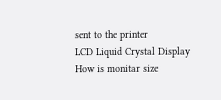sent to the printer
LCD Liquid Crystal Display
How is monitar size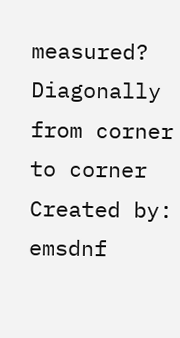measured? Diagonally from corner to corner
Created by: emsdnf